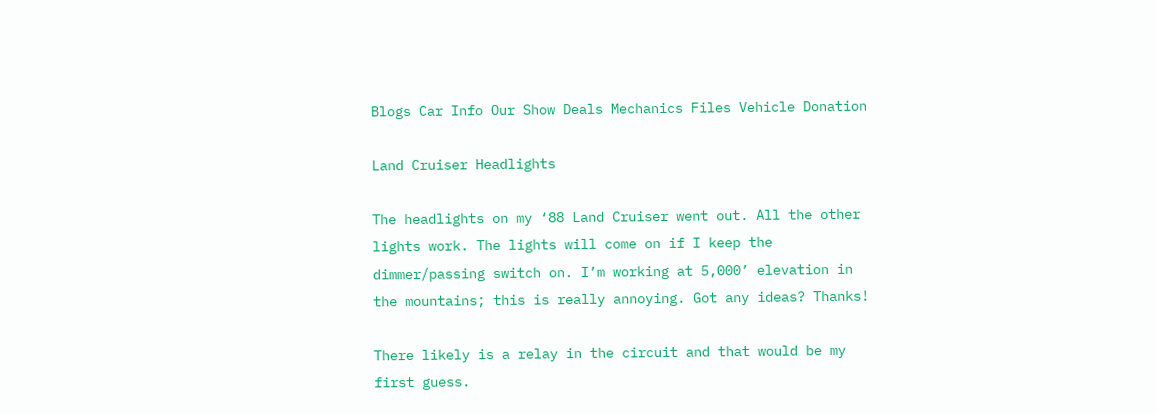Blogs Car Info Our Show Deals Mechanics Files Vehicle Donation

Land Cruiser Headlights

The headlights on my ‘88 Land Cruiser went out. All the other lights work. The lights will come on if I keep the dimmer/passing switch on. I’m working at 5,000’ elevation in the mountains; this is really annoying. Got any ideas? Thanks!

There likely is a relay in the circuit and that would be my first guess.